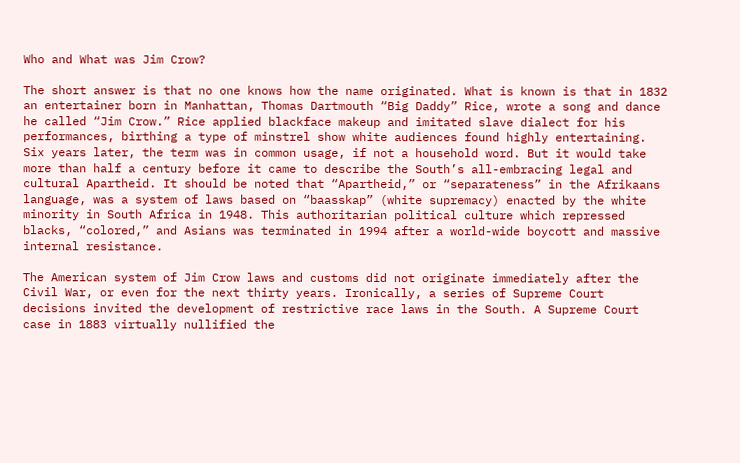Who and What was Jim Crow?

The short answer is that no one knows how the name originated. What is known is that in 1832 an entertainer born in Manhattan, Thomas Dartmouth “Big Daddy” Rice, wrote a song and dance he called “Jim Crow.” Rice applied blackface makeup and imitated slave dialect for his performances, birthing a type of minstrel show white audiences found highly entertaining. Six years later, the term was in common usage, if not a household word. But it would take more than half a century before it came to describe the South’s all-embracing legal and cultural Apartheid. It should be noted that “Apartheid,” or “separateness” in the Afrikaans language, was a system of laws based on “baasskap” (white supremacy) enacted by the white minority in South Africa in 1948. This authoritarian political culture which repressed blacks, “colored,” and Asians was terminated in 1994 after a world-wide boycott and massive internal resistance.

The American system of Jim Crow laws and customs did not originate immediately after the Civil War, or even for the next thirty years. Ironically, a series of Supreme Court decisions invited the development of restrictive race laws in the South. A Supreme Court case in 1883 virtually nullified the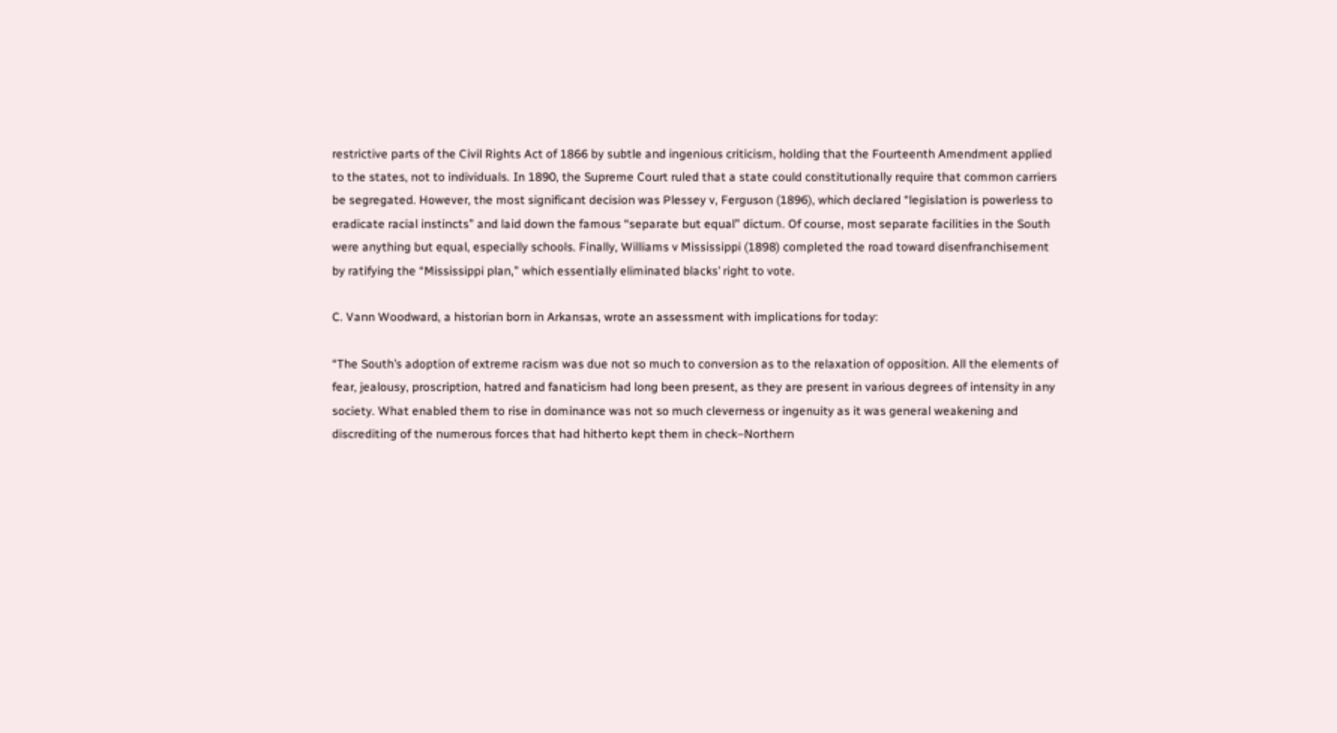restrictive parts of the Civil Rights Act of 1866 by subtle and ingenious criticism, holding that the Fourteenth Amendment applied to the states, not to individuals. In 1890, the Supreme Court ruled that a state could constitutionally require that common carriers be segregated. However, the most significant decision was Plessey v, Ferguson (1896), which declared “legislation is powerless to eradicate racial instincts” and laid down the famous “separate but equal” dictum. Of course, most separate facilities in the South were anything but equal, especially schools. Finally, Williams v Mississippi (1898) completed the road toward disenfranchisement by ratifying the “Mississippi plan,” which essentially eliminated blacks’ right to vote.

C. Vann Woodward, a historian born in Arkansas, wrote an assessment with implications for today:

“The South’s adoption of extreme racism was due not so much to conversion as to the relaxation of opposition. All the elements of fear, jealousy, proscription, hatred and fanaticism had long been present, as they are present in various degrees of intensity in any society. What enabled them to rise in dominance was not so much cleverness or ingenuity as it was general weakening and discrediting of the numerous forces that had hitherto kept them in check–Northern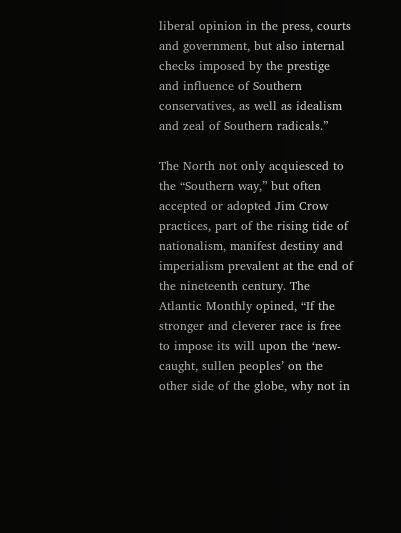liberal opinion in the press, courts and government, but also internal checks imposed by the prestige and influence of Southern conservatives, as well as idealism and zeal of Southern radicals.”

The North not only acquiesced to the “Southern way,” but often accepted or adopted Jim Crow practices, part of the rising tide of nationalism, manifest destiny and imperialism prevalent at the end of the nineteenth century. The Atlantic Monthly opined, “If the stronger and cleverer race is free to impose its will upon the ‘new-caught, sullen peoples’ on the other side of the globe, why not in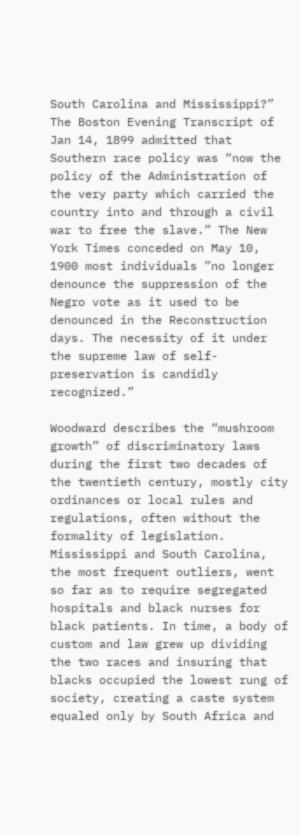South Carolina and Mississippi?” The Boston Evening Transcript of Jan 14, 1899 admitted that Southern race policy was “now the policy of the Administration of the very party which carried the country into and through a civil war to free the slave.” The New York Times conceded on May 10, 1900 most individuals ”no longer denounce the suppression of the Negro vote as it used to be denounced in the Reconstruction days. The necessity of it under the supreme law of self-preservation is candidly recognized.”

Woodward describes the “mushroom growth” of discriminatory laws during the first two decades of the twentieth century, mostly city ordinances or local rules and regulations, often without the formality of legislation. Mississippi and South Carolina, the most frequent outliers, went so far as to require segregated hospitals and black nurses for black patients. In time, a body of custom and law grew up dividing the two races and insuring that blacks occupied the lowest rung of society, creating a caste system equaled only by South Africa and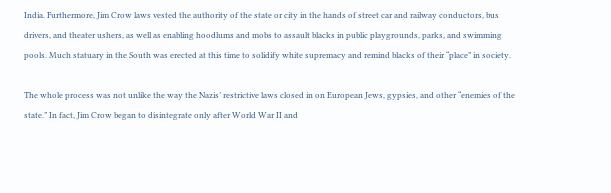India. Furthermore, Jim Crow laws vested the authority of the state or city in the hands of street car and railway conductors, bus drivers, and theater ushers, as well as enabling hoodlums and mobs to assault blacks in public playgrounds, parks, and swimming pools. Much statuary in the South was erected at this time to solidify white supremacy and remind blacks of their “place” in society.

The whole process was not unlike the way the Nazis’ restrictive laws closed in on European Jews, gypsies, and other “enemies of the state.” In fact, Jim Crow began to disintegrate only after World War II and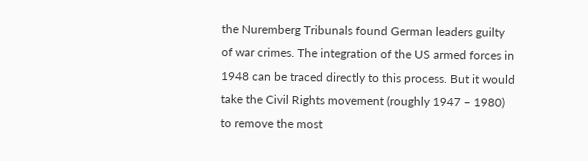the Nuremberg Tribunals found German leaders guilty of war crimes. The integration of the US armed forces in 1948 can be traced directly to this process. But it would take the Civil Rights movement (roughly 1947 – 1980) to remove the most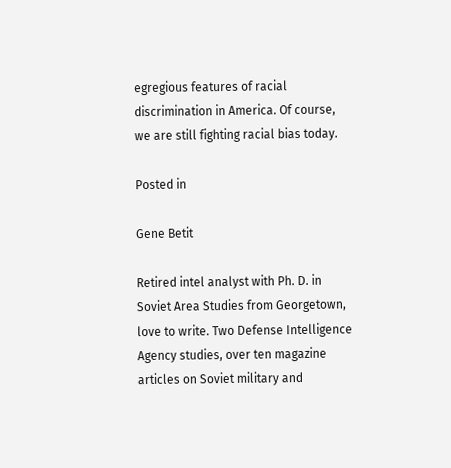egregious features of racial discrimination in America. Of course, we are still fighting racial bias today.

Posted in

Gene Betit

Retired intel analyst with Ph. D. in Soviet Area Studies from Georgetown, love to write. Two Defense Intelligence Agency studies, over ten magazine articles on Soviet military and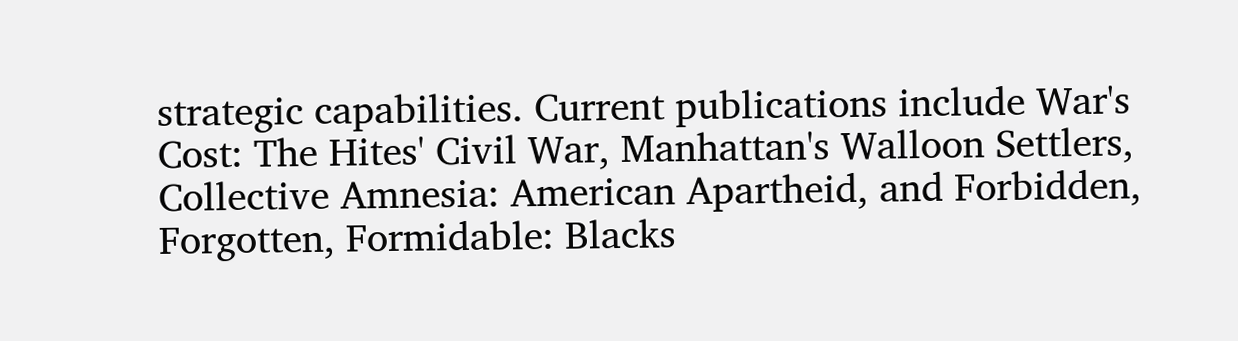strategic capabilities. Current publications include War's Cost: The Hites' Civil War, Manhattan's Walloon Settlers, Collective Amnesia: American Apartheid, and Forbidden, Forgotten, Formidable: Blacks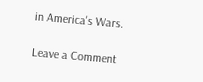in America's Wars.

Leave a Comment